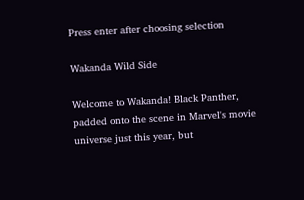Press enter after choosing selection

Wakanda Wild Side

Welcome to Wakanda! Black Panther, padded onto the scene in Marvel's movie universe just this year, but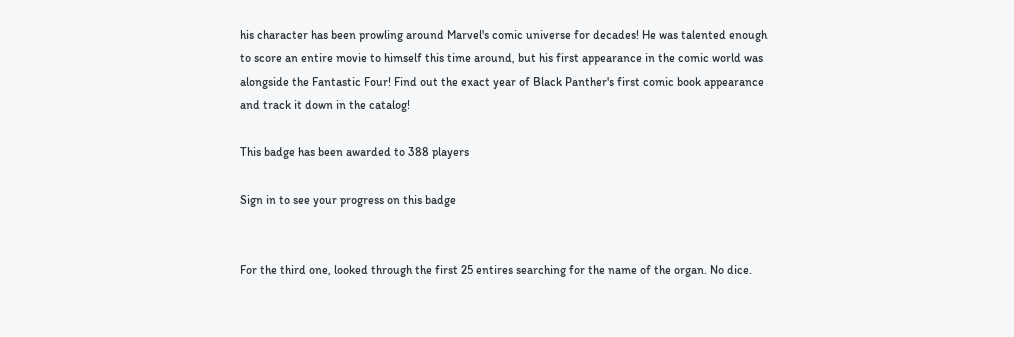his character has been prowling around Marvel's comic universe for decades! He was talented enough to score an entire movie to himself this time around, but his first appearance in the comic world was alongside the Fantastic Four! Find out the exact year of Black Panther's first comic book appearance and track it down in the catalog!

This badge has been awarded to 388 players

Sign in to see your progress on this badge


For the third one, looked through the first 25 entires searching for the name of the organ. No dice.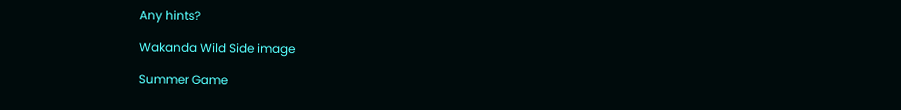Any hints?

Wakanda Wild Side image

Summer Game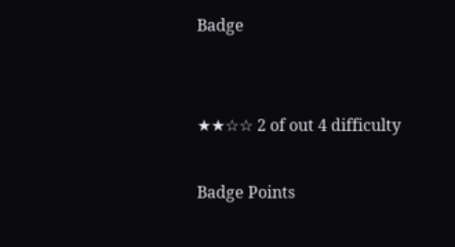Badge


★★☆☆ 2 of out 4 difficulty

Badge Points